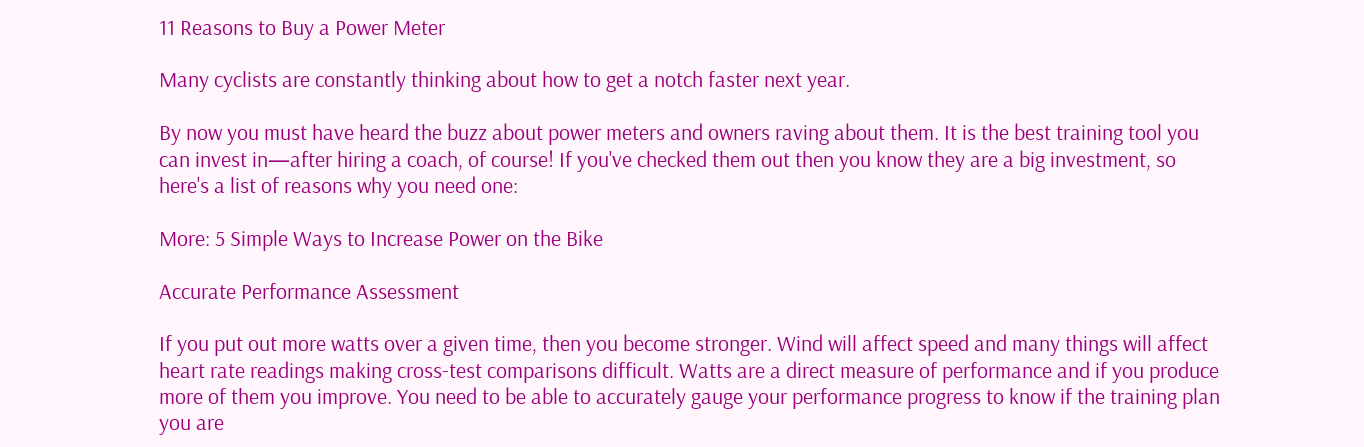11 Reasons to Buy a Power Meter

Many cyclists are constantly thinking about how to get a notch faster next year.

By now you must have heard the buzz about power meters and owners raving about them. It is the best training tool you can invest in—after hiring a coach, of course! If you've checked them out then you know they are a big investment, so here's a list of reasons why you need one:

More: 5 Simple Ways to Increase Power on the Bike

Accurate Performance Assessment

If you put out more watts over a given time, then you become stronger. Wind will affect speed and many things will affect heart rate readings making cross-test comparisons difficult. Watts are a direct measure of performance and if you produce more of them you improve. You need to be able to accurately gauge your performance progress to know if the training plan you are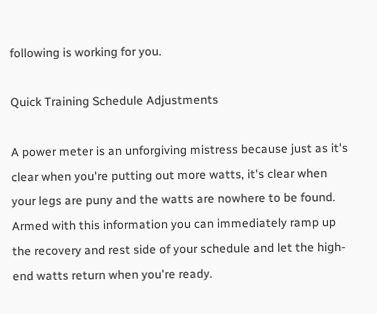following is working for you.

Quick Training Schedule Adjustments

A power meter is an unforgiving mistress because just as it's clear when you're putting out more watts, it's clear when your legs are puny and the watts are nowhere to be found. Armed with this information you can immediately ramp up the recovery and rest side of your schedule and let the high-end watts return when you're ready.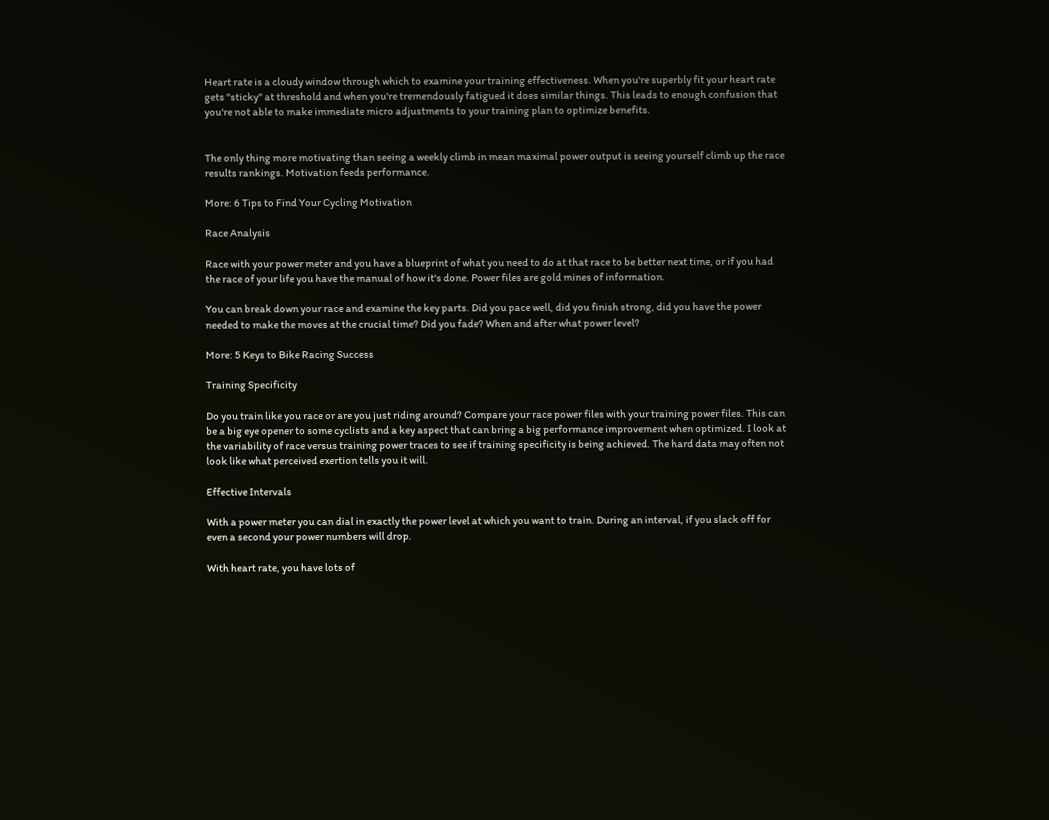Heart rate is a cloudy window through which to examine your training effectiveness. When you're superbly fit your heart rate gets "sticky" at threshold and when you're tremendously fatigued it does similar things. This leads to enough confusion that you're not able to make immediate micro adjustments to your training plan to optimize benefits.


The only thing more motivating than seeing a weekly climb in mean maximal power output is seeing yourself climb up the race results rankings. Motivation feeds performance.

More: 6 Tips to Find Your Cycling Motivation

Race Analysis

Race with your power meter and you have a blueprint of what you need to do at that race to be better next time, or if you had the race of your life you have the manual of how it's done. Power files are gold mines of information.

You can break down your race and examine the key parts. Did you pace well, did you finish strong, did you have the power needed to make the moves at the crucial time? Did you fade? When and after what power level?

More: 5 Keys to Bike Racing Success

Training Specificity

Do you train like you race or are you just riding around? Compare your race power files with your training power files. This can be a big eye opener to some cyclists and a key aspect that can bring a big performance improvement when optimized. I look at the variability of race versus training power traces to see if training specificity is being achieved. The hard data may often not look like what perceived exertion tells you it will.

Effective Intervals

With a power meter you can dial in exactly the power level at which you want to train. During an interval, if you slack off for even a second your power numbers will drop.

With heart rate, you have lots of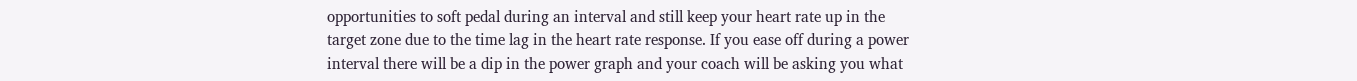opportunities to soft pedal during an interval and still keep your heart rate up in the target zone due to the time lag in the heart rate response. If you ease off during a power interval there will be a dip in the power graph and your coach will be asking you what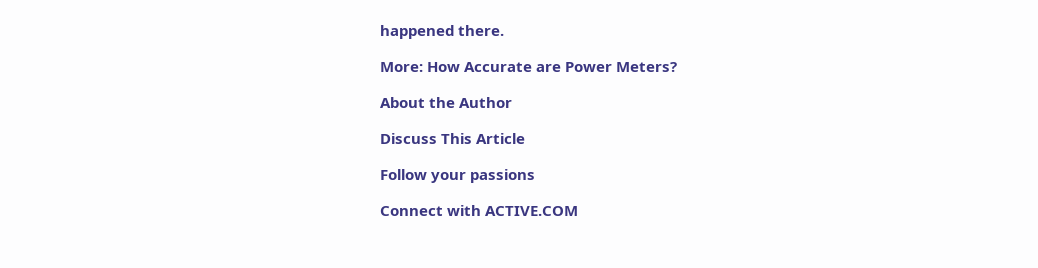happened there.

More: How Accurate are Power Meters?

About the Author

Discuss This Article

Follow your passions

Connect with ACTIVE.COM